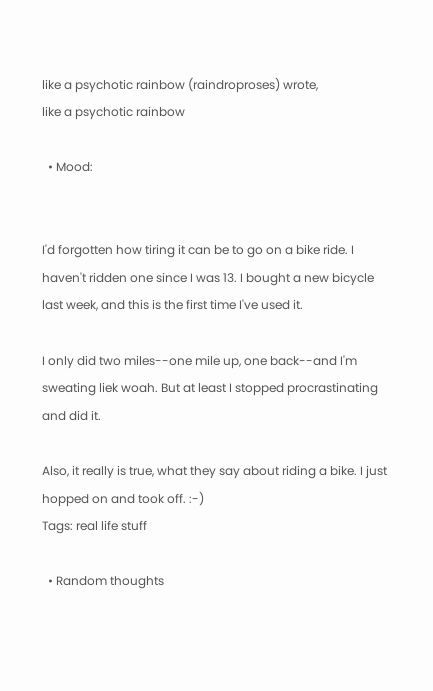like a psychotic rainbow (raindroproses) wrote,
like a psychotic rainbow

  • Mood:


I'd forgotten how tiring it can be to go on a bike ride. I haven't ridden one since I was 13. I bought a new bicycle last week, and this is the first time I've used it.

I only did two miles--one mile up, one back--and I'm sweating liek woah. But at least I stopped procrastinating and did it.

Also, it really is true, what they say about riding a bike. I just hopped on and took off. :-)
Tags: real life stuff

  • Random thoughts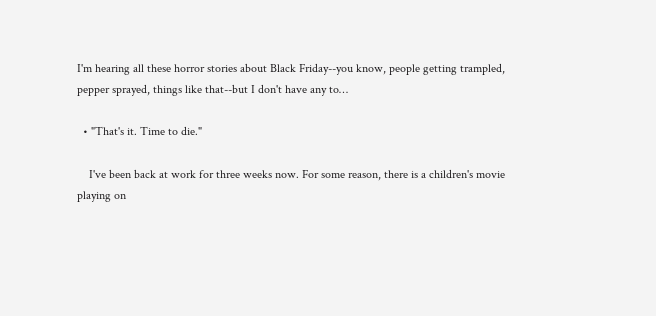I'm hearing all these horror stories about Black Friday--you know, people getting trampled, pepper sprayed, things like that--but I don't have any to…

  • "That's it. Time to die."

    I've been back at work for three weeks now. For some reason, there is a children's movie playing on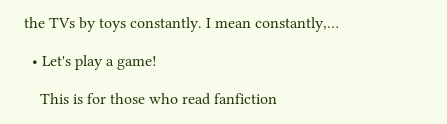the TVs by toys constantly. I mean constantly,…

  • Let's play a game!

    This is for those who read fanfiction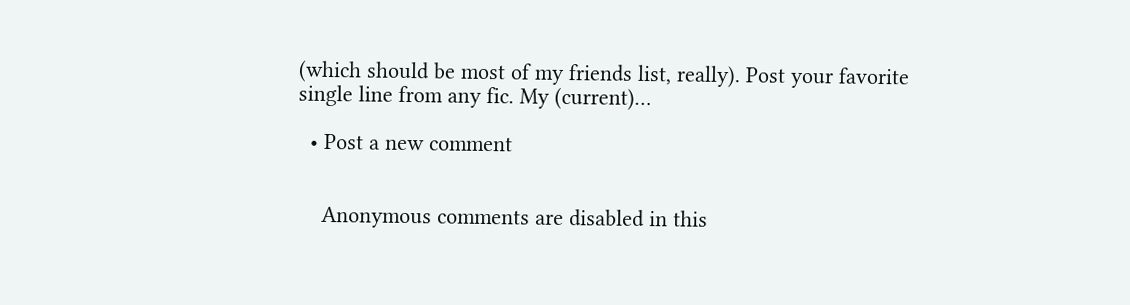(which should be most of my friends list, really). Post your favorite single line from any fic. My (current)…

  • Post a new comment


    Anonymous comments are disabled in this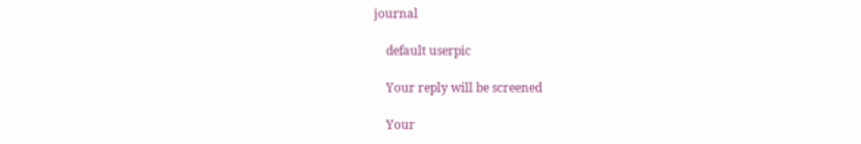journal

    default userpic

    Your reply will be screened

    Your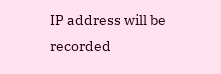IP address will be recorded